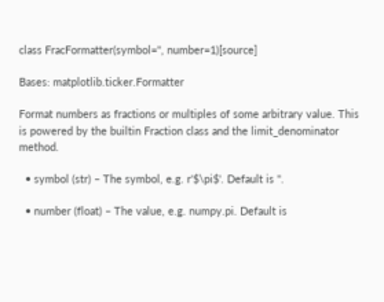class FracFormatter(symbol='', number=1)[source]

Bases: matplotlib.ticker.Formatter

Format numbers as fractions or multiples of some arbitrary value. This is powered by the builtin Fraction class and the limit_denominator method.

  • symbol (str) – The symbol, e.g. r'$\pi$'. Default is ''.

  • number (float) – The value, e.g. numpy.pi. Default is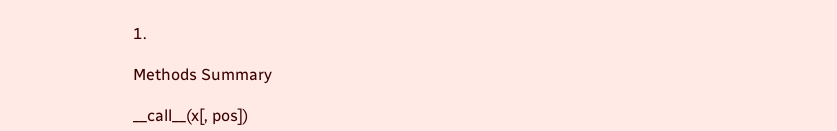1.

Methods Summary

__call__(x[, pos])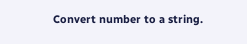Convert number to a string.